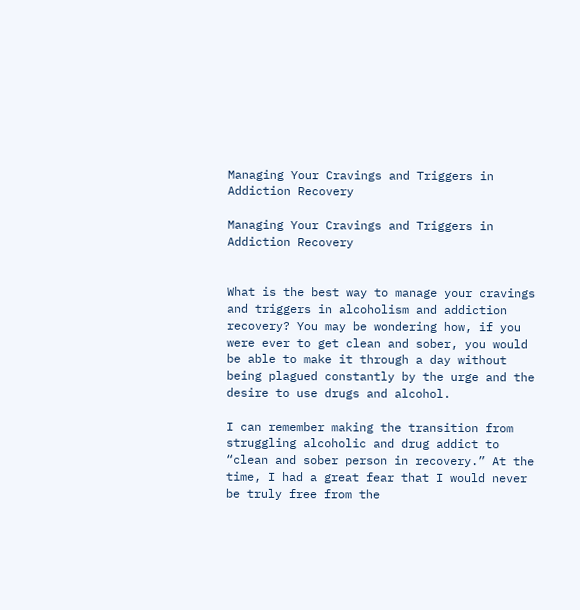Managing Your Cravings and Triggers in Addiction Recovery

Managing Your Cravings and Triggers in Addiction Recovery


What is the best way to manage your cravings and triggers in alcoholism and addiction recovery? You may be wondering how, if you were ever to get clean and sober, you would be able to make it through a day without being plagued constantly by the urge and the desire to use drugs and alcohol.

I can remember making the transition from struggling alcoholic and drug addict to “clean and sober person in recovery.” At the time, I had a great fear that I would never be truly free from the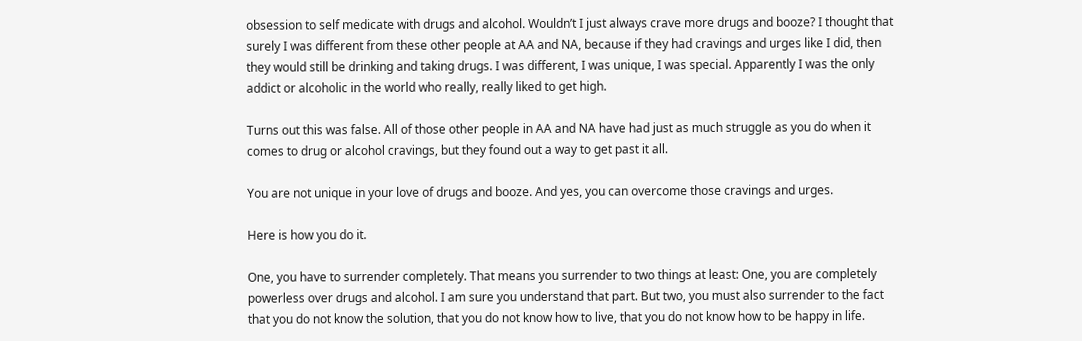obsession to self medicate with drugs and alcohol. Wouldn’t I just always crave more drugs and booze? I thought that surely I was different from these other people at AA and NA, because if they had cravings and urges like I did, then they would still be drinking and taking drugs. I was different, I was unique, I was special. Apparently I was the only addict or alcoholic in the world who really, really liked to get high.

Turns out this was false. All of those other people in AA and NA have had just as much struggle as you do when it comes to drug or alcohol cravings, but they found out a way to get past it all.

You are not unique in your love of drugs and booze. And yes, you can overcome those cravings and urges.

Here is how you do it.

One, you have to surrender completely. That means you surrender to two things at least: One, you are completely powerless over drugs and alcohol. I am sure you understand that part. But two, you must also surrender to the fact that you do not know the solution, that you do not know how to live, that you do not know how to be happy in life.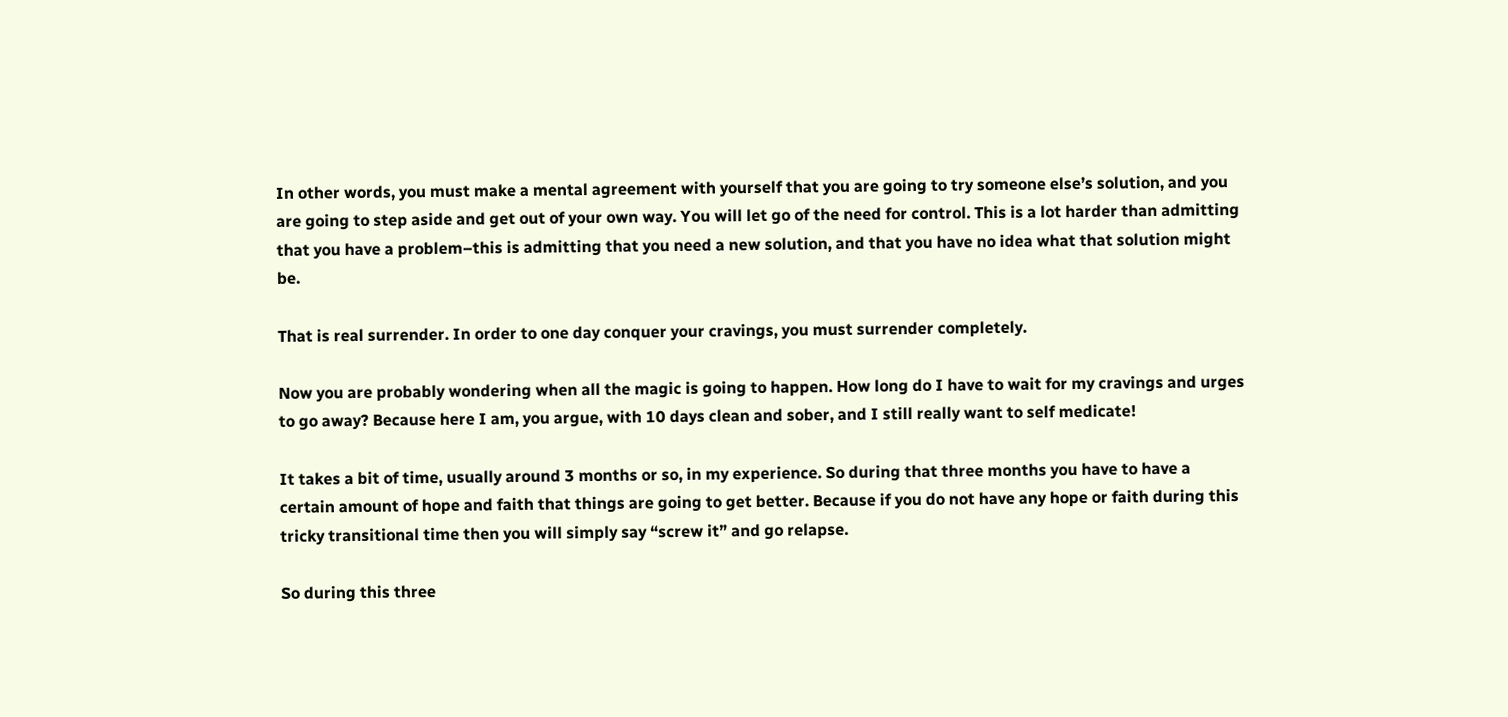In other words, you must make a mental agreement with yourself that you are going to try someone else’s solution, and you are going to step aside and get out of your own way. You will let go of the need for control. This is a lot harder than admitting that you have a problem–this is admitting that you need a new solution, and that you have no idea what that solution might be.

That is real surrender. In order to one day conquer your cravings, you must surrender completely.

Now you are probably wondering when all the magic is going to happen. How long do I have to wait for my cravings and urges to go away? Because here I am, you argue, with 10 days clean and sober, and I still really want to self medicate!

It takes a bit of time, usually around 3 months or so, in my experience. So during that three months you have to have a certain amount of hope and faith that things are going to get better. Because if you do not have any hope or faith during this tricky transitional time then you will simply say “screw it” and go relapse.

So during this three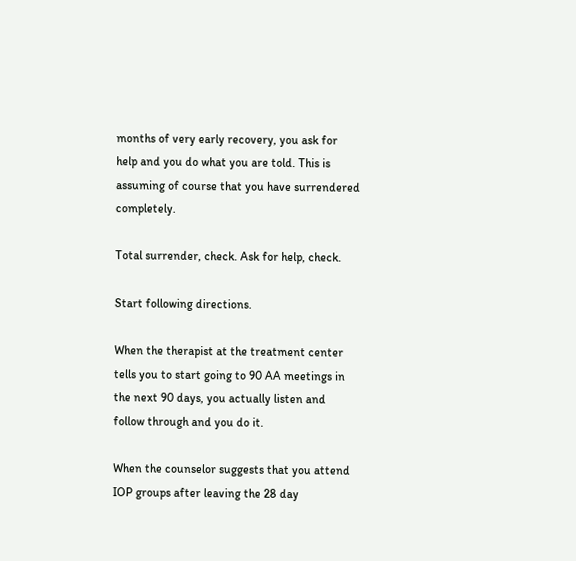months of very early recovery, you ask for help and you do what you are told. This is assuming of course that you have surrendered completely.

Total surrender, check. Ask for help, check.

Start following directions.

When the therapist at the treatment center tells you to start going to 90 AA meetings in the next 90 days, you actually listen and follow through and you do it.

When the counselor suggests that you attend IOP groups after leaving the 28 day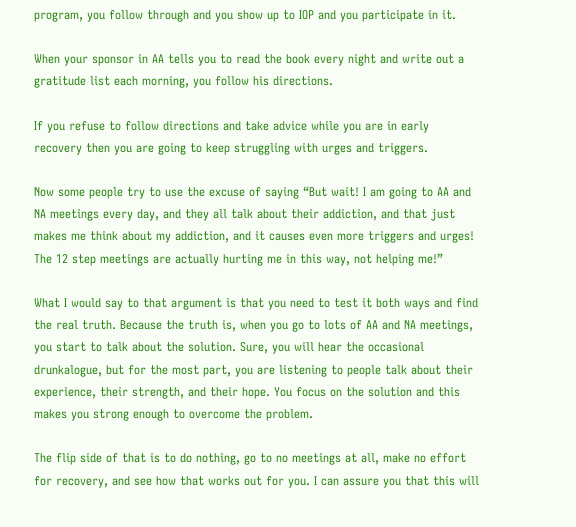program, you follow through and you show up to IOP and you participate in it.

When your sponsor in AA tells you to read the book every night and write out a gratitude list each morning, you follow his directions.

If you refuse to follow directions and take advice while you are in early recovery then you are going to keep struggling with urges and triggers.

Now some people try to use the excuse of saying “But wait! I am going to AA and NA meetings every day, and they all talk about their addiction, and that just makes me think about my addiction, and it causes even more triggers and urges! The 12 step meetings are actually hurting me in this way, not helping me!”

What I would say to that argument is that you need to test it both ways and find the real truth. Because the truth is, when you go to lots of AA and NA meetings, you start to talk about the solution. Sure, you will hear the occasional drunkalogue, but for the most part, you are listening to people talk about their experience, their strength, and their hope. You focus on the solution and this makes you strong enough to overcome the problem.

The flip side of that is to do nothing, go to no meetings at all, make no effort for recovery, and see how that works out for you. I can assure you that this will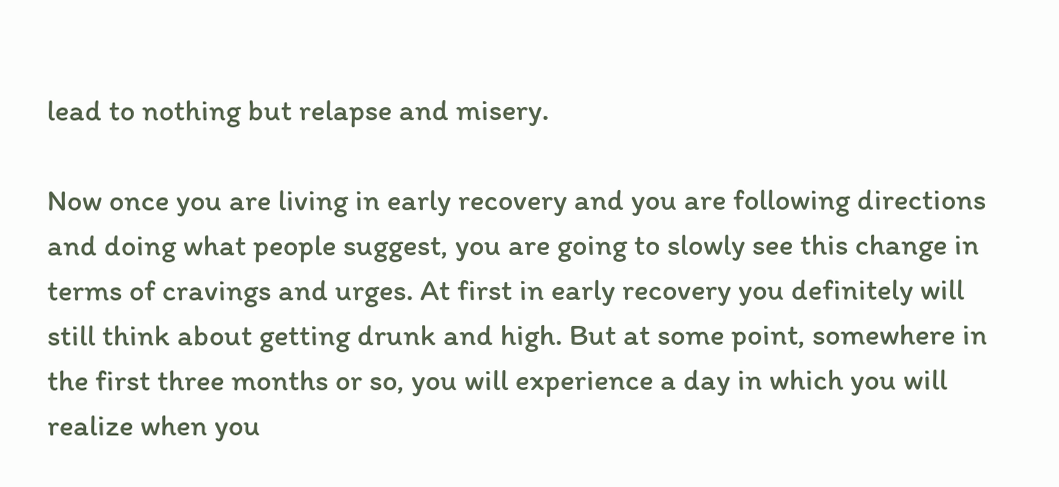lead to nothing but relapse and misery.

Now once you are living in early recovery and you are following directions and doing what people suggest, you are going to slowly see this change in terms of cravings and urges. At first in early recovery you definitely will still think about getting drunk and high. But at some point, somewhere in the first three months or so, you will experience a day in which you will realize when you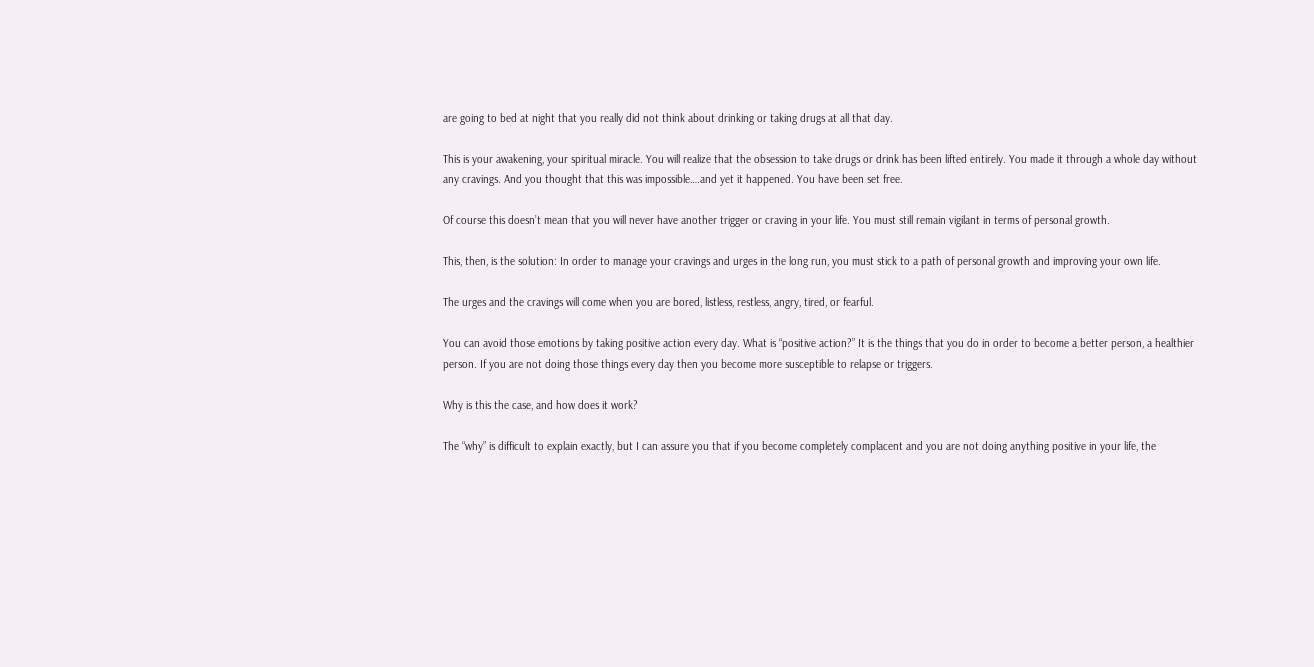are going to bed at night that you really did not think about drinking or taking drugs at all that day.

This is your awakening, your spiritual miracle. You will realize that the obsession to take drugs or drink has been lifted entirely. You made it through a whole day without any cravings. And you thought that this was impossible….and yet it happened. You have been set free.

Of course this doesn’t mean that you will never have another trigger or craving in your life. You must still remain vigilant in terms of personal growth.

This, then, is the solution: In order to manage your cravings and urges in the long run, you must stick to a path of personal growth and improving your own life.

The urges and the cravings will come when you are bored, listless, restless, angry, tired, or fearful.

You can avoid those emotions by taking positive action every day. What is “positive action?” It is the things that you do in order to become a better person, a healthier person. If you are not doing those things every day then you become more susceptible to relapse or triggers.

Why is this the case, and how does it work?

The “why” is difficult to explain exactly, but I can assure you that if you become completely complacent and you are not doing anything positive in your life, the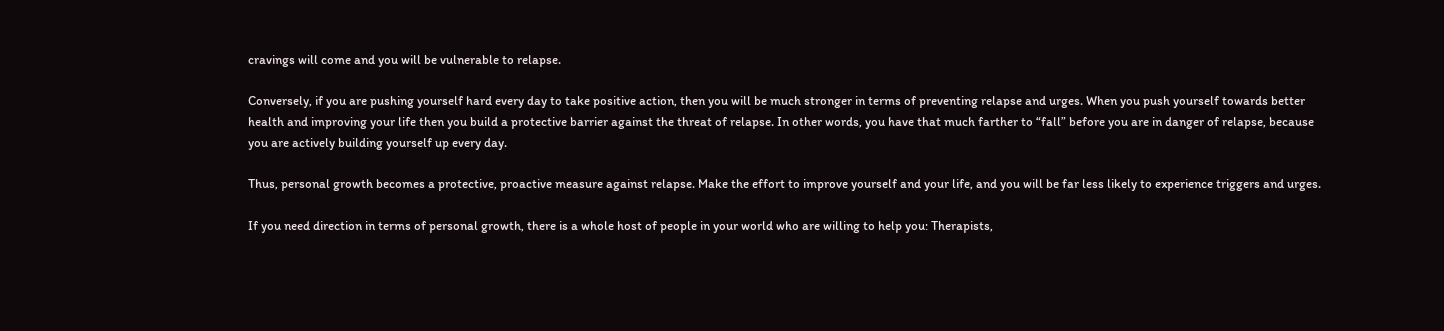cravings will come and you will be vulnerable to relapse.

Conversely, if you are pushing yourself hard every day to take positive action, then you will be much stronger in terms of preventing relapse and urges. When you push yourself towards better health and improving your life then you build a protective barrier against the threat of relapse. In other words, you have that much farther to “fall” before you are in danger of relapse, because you are actively building yourself up every day.

Thus, personal growth becomes a protective, proactive measure against relapse. Make the effort to improve yourself and your life, and you will be far less likely to experience triggers and urges.

If you need direction in terms of personal growth, there is a whole host of people in your world who are willing to help you: Therapists,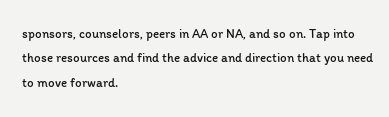sponsors, counselors, peers in AA or NA, and so on. Tap into those resources and find the advice and direction that you need to move forward.